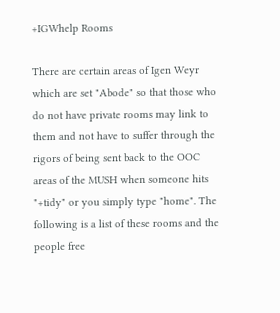+IGWhelp Rooms

There are certain areas of Igen Weyr which are set "Abode" so that those who do not have private rooms may link to them and not have to suffer through the rigors of being sent back to the OOC areas of the MUSH when someone hits "+tidy" or you simply type "home". The following is a list of these rooms and the people free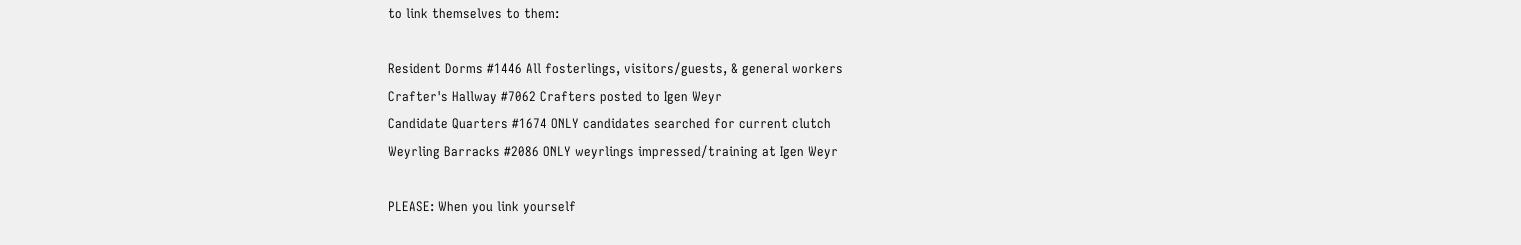to link themselves to them:

Resident Dorms #1446 All fosterlings, visitors/guests, & general workers
Crafter's Hallway #7062 Crafters posted to Igen Weyr
Candidate Quarters #1674 ONLY candidates searched for current clutch
Weyrling Barracks #2086 ONLY weyrlings impressed/training at Igen Weyr

PLEASE: When you link yourself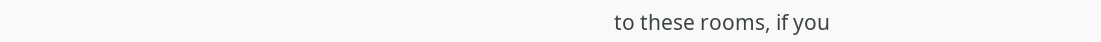to these rooms, if you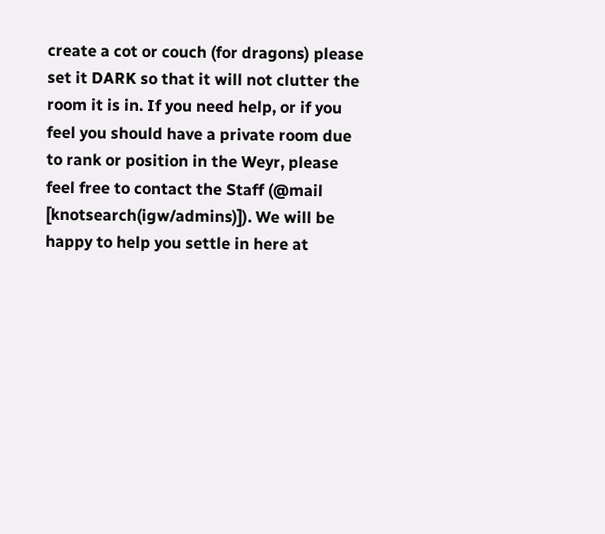create a cot or couch (for dragons) please set it DARK so that it will not clutter the room it is in. If you need help, or if you feel you should have a private room due to rank or position in the Weyr, please feel free to contact the Staff (@mail [knotsearch(igw/admins)]). We will be happy to help you settle in here at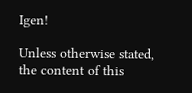Igen!

Unless otherwise stated, the content of this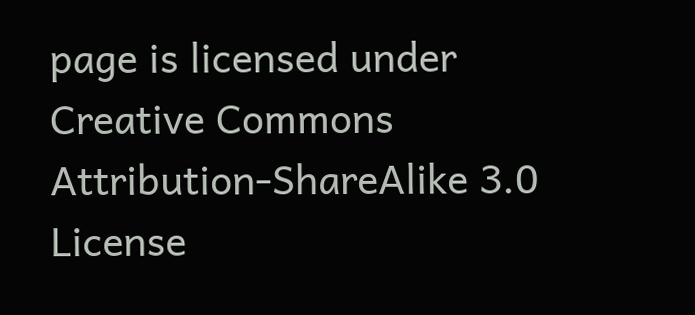page is licensed under Creative Commons Attribution-ShareAlike 3.0 License